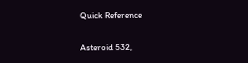Quick Reference

Asteroid 532,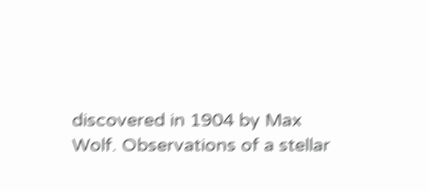discovered in 1904 by Max Wolf. Observations of a stellar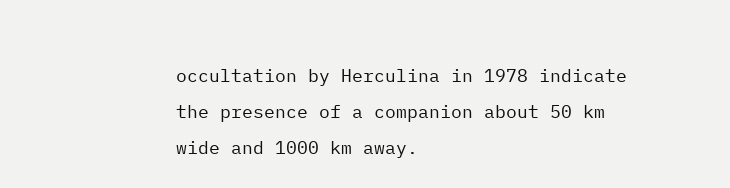occultation by Herculina in 1978 indicate the presence of a companion about 50 km wide and 1000 km away.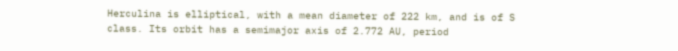Herculina is elliptical, with a mean diameter of 222 km, and is of S class. Its orbit has a semimajor axis of 2.772 AU, period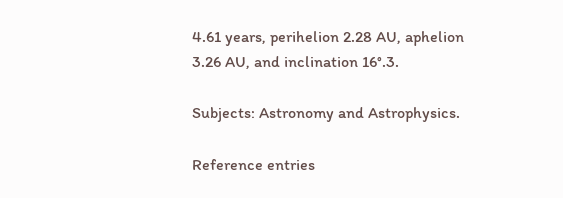4.61 years, perihelion 2.28 AU, aphelion 3.26 AU, and inclination 16°.3.

Subjects: Astronomy and Astrophysics.

Reference entries